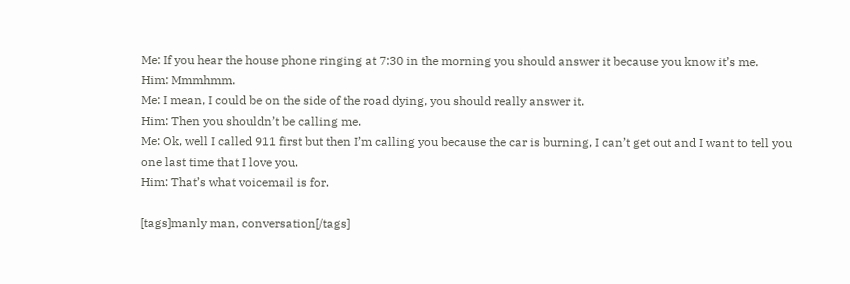Me: If you hear the house phone ringing at 7:30 in the morning you should answer it because you know it’s me.
Him: Mmmhmm.
Me: I mean, I could be on the side of the road dying, you should really answer it.
Him: Then you shouldn’t be calling me.
Me: Ok, well I called 911 first but then I’m calling you because the car is burning, I can’t get out and I want to tell you one last time that I love you.
Him: That’s what voicemail is for.

[tags]manly man, conversation[/tags]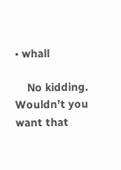• whall

    No kidding. Wouldn’t you want that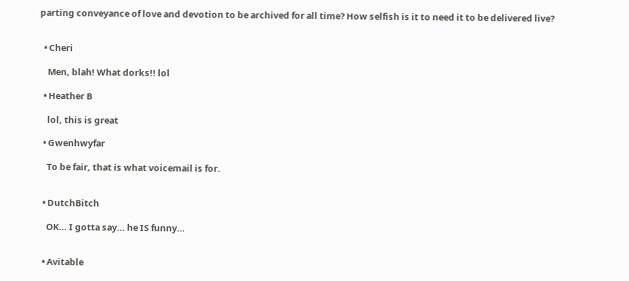parting conveyance of love and devotion to be archived for all time? How selfish is it to need it to be delivered live?


  • Cheri

    Men, blah! What dorks!! lol

  • Heather B

    lol, this is great

  • Gwenhwyfar

    To be fair, that is what voicemail is for.


  • DutchBitch

    OK… I gotta say… he IS funny…


  • Avitable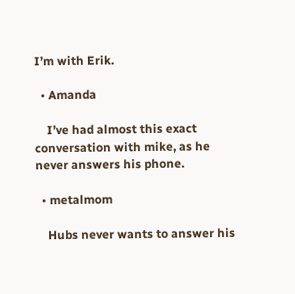I’m with Erik.

  • Amanda

    I’ve had almost this exact conversation with mike, as he never answers his phone.

  • metalmom

    Hubs never wants to answer his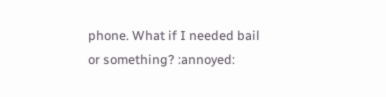phone. What if I needed bail or something? :annoyed: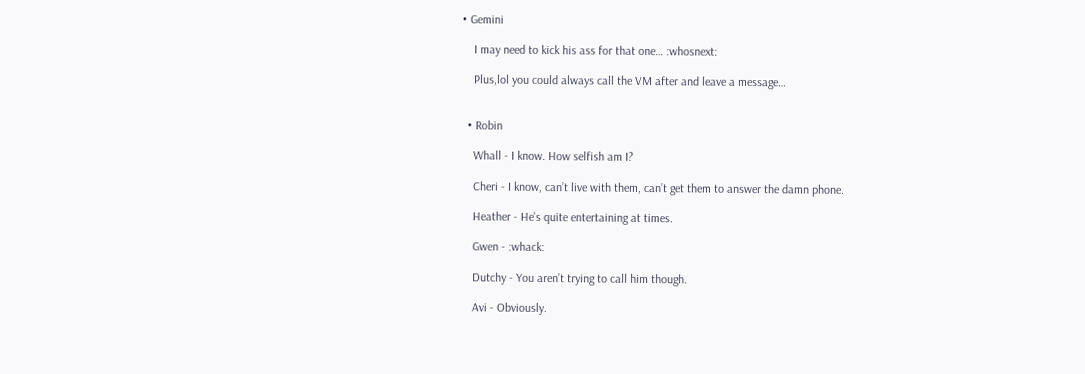• Gemini

    I may need to kick his ass for that one… :whosnext:

    Plus,lol you could always call the VM after and leave a message…


  • Robin

    Whall - I know. How selfish am I?

    Cheri - I know, can’t live with them, can’t get them to answer the damn phone.

    Heather - He’s quite entertaining at times.

    Gwen - :whack:

    Dutchy - You aren’t trying to call him though.

    Avi - Obviously.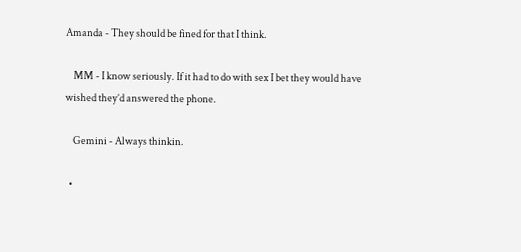Amanda - They should be fined for that I think.

    MM - I know seriously. If it had to do with sex I bet they would have wished they’d answered the phone.

    Gemini - Always thinkin.

  •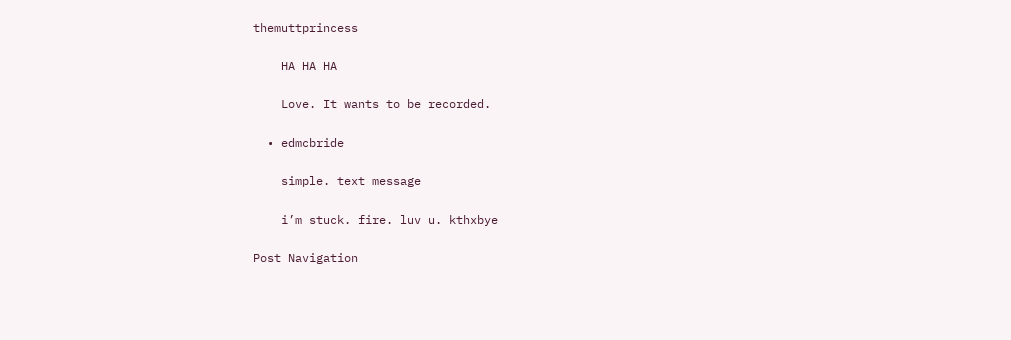themuttprincess

    HA HA HA

    Love. It wants to be recorded.

  • edmcbride

    simple. text message

    i’m stuck. fire. luv u. kthxbye

Post Navigation